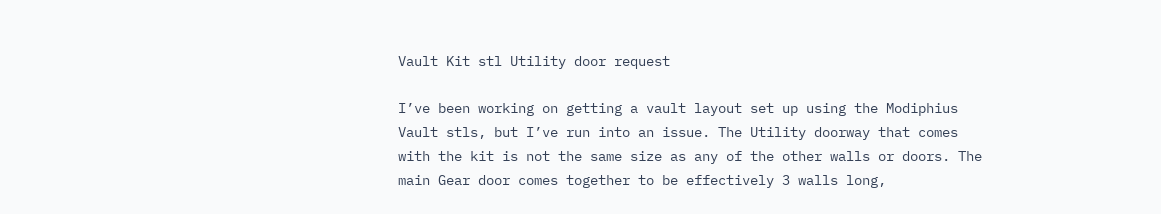Vault Kit stl Utility door request

I’ve been working on getting a vault layout set up using the Modiphius Vault stls, but I’ve run into an issue. The Utility doorway that comes with the kit is not the same size as any of the other walls or doors. The main Gear door comes together to be effectively 3 walls long,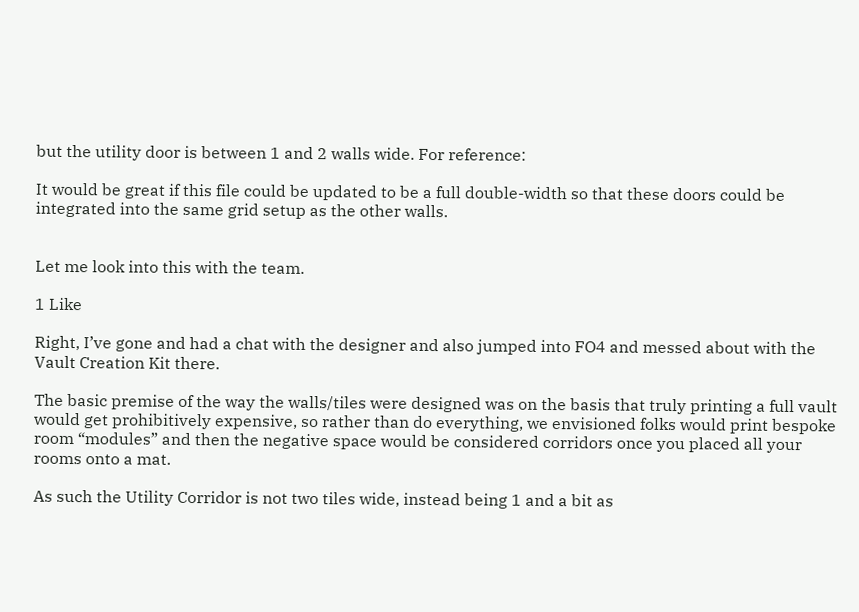but the utility door is between 1 and 2 walls wide. For reference:

It would be great if this file could be updated to be a full double-width so that these doors could be integrated into the same grid setup as the other walls.


Let me look into this with the team.

1 Like

Right, I’ve gone and had a chat with the designer and also jumped into FO4 and messed about with the Vault Creation Kit there.

The basic premise of the way the walls/tiles were designed was on the basis that truly printing a full vault would get prohibitively expensive, so rather than do everything, we envisioned folks would print bespoke room “modules” and then the negative space would be considered corridors once you placed all your rooms onto a mat.

As such the Utility Corridor is not two tiles wide, instead being 1 and a bit as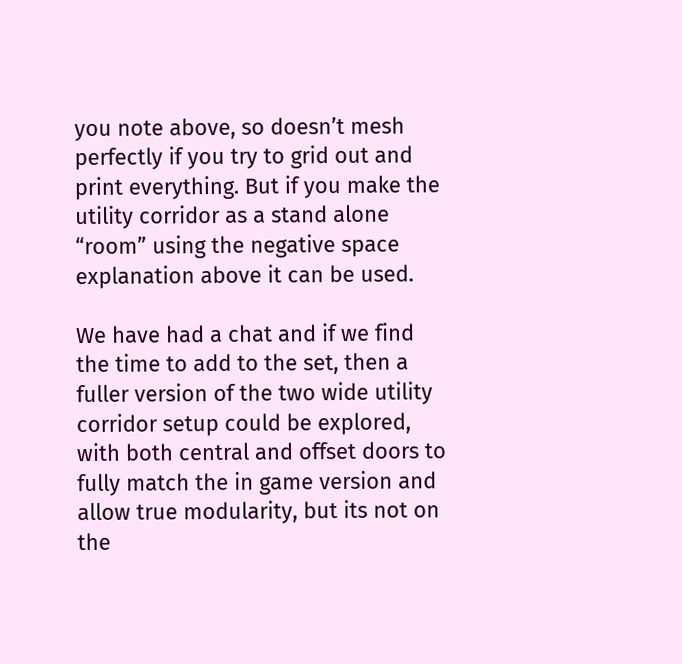you note above, so doesn’t mesh perfectly if you try to grid out and print everything. But if you make the utility corridor as a stand alone “room” using the negative space explanation above it can be used.

We have had a chat and if we find the time to add to the set, then a fuller version of the two wide utility corridor setup could be explored, with both central and offset doors to fully match the in game version and allow true modularity, but its not on the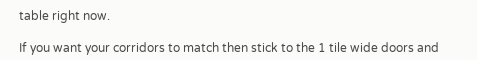table right now.

If you want your corridors to match then stick to the 1 tile wide doors and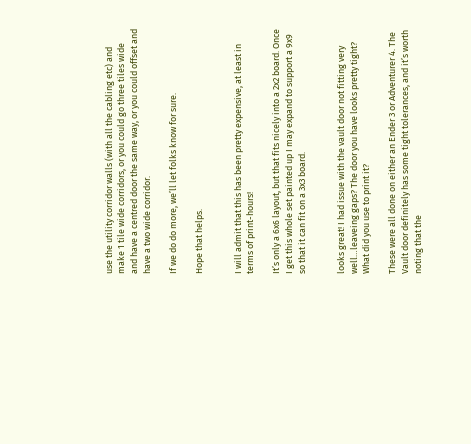use the utility corridor walls (with all the cabling etc) and make 1 tile wide corridors, or you could go three tiles wide and have a centred door the same way, or you could offset and have a two wide corridor.

If we do do more, we’ll let folks know for sure.

Hope that helps.


I will admit that this has been pretty expensive, at least in terms of print-hours!

It’s only a 6x6 layout, but that fits nicely into a 2x2 board. Once I get this whole set painted up I may expand to support a 9x9 so that it can fit on a 3x3 board.


looks great! I had issue with the vault door not fitting very well…leaveing gaps? The door you have looks pretty tight? What did you use to print it?

These were all done on either an Ender 3 or Adventurer 4. The Vault door definitely has some tight tolerances, and it’s worth noting that the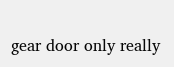gear door only really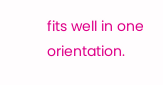fits well in one orientation.